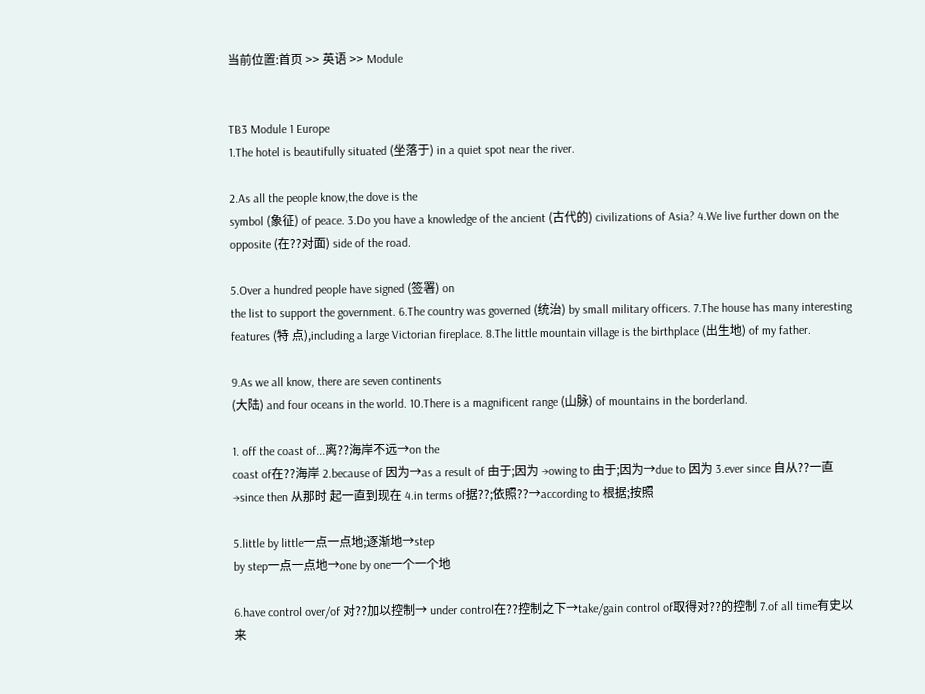当前位置:首页 >> 英语 >> Module


TB3 Module 1 Europe
1.The hotel is beautifully situated (坐落于) in a quiet spot near the river.

2.As all the people know,the dove is the
symbol (象征) of peace. 3.Do you have a knowledge of the ancient (古代的) civilizations of Asia? 4.We live further down on the opposite (在??对面) side of the road.

5.Over a hundred people have signed (签署) on
the list to support the government. 6.The country was governed (统治) by small military officers. 7.The house has many interesting features (特 点),including a large Victorian fireplace. 8.The little mountain village is the birthplace (出生地) of my father.

9.As we all know, there are seven continents
(大陆) and four oceans in the world. 10.There is a magnificent range (山脉) of mountains in the borderland.

1. off the coast of...离??海岸不远→on the
coast of在??海岸 2.because of 因为→as a result of 由于;因为 →owing to 由于;因为→due to 因为 3.ever since 自从??一直→since then 从那时 起一直到现在 4.in terms of据??;依照??→according to 根据;按照

5.little by little一点一点地;逐渐地→step
by step一点一点地→one by one一个一个地

6.have control over/of 对??加以控制→ under control在??控制之下→take/gain control of取得对??的控制 7.of all time有史以来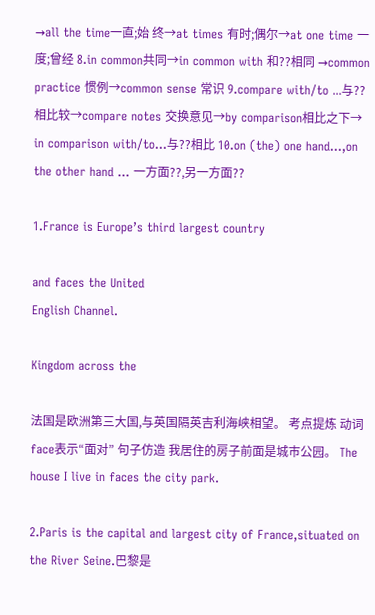→all the time一直;始 终→at times 有时;偶尔→at one time 一 度;曾经 8.in common共同→in common with 和??相同 →common practice 惯例→common sense 常识 9.compare with/to ...与??相比较→compare notes 交换意见→by comparison相比之下→ in comparison with/to...与??相比 10.on (the) one hand...,on the other hand ... 一方面??,另一方面??

1.France is Europe’s third largest country

and faces the United
English Channel.

Kingdom across the

法国是欧洲第三大国,与英国隔英吉利海峡相望。 考点提炼 动词face表示“面对” 句子仿造 我居住的房子前面是城市公园。 The house I live in faces the city park.

2.Paris is the capital and largest city of France,situated on the River Seine.巴黎是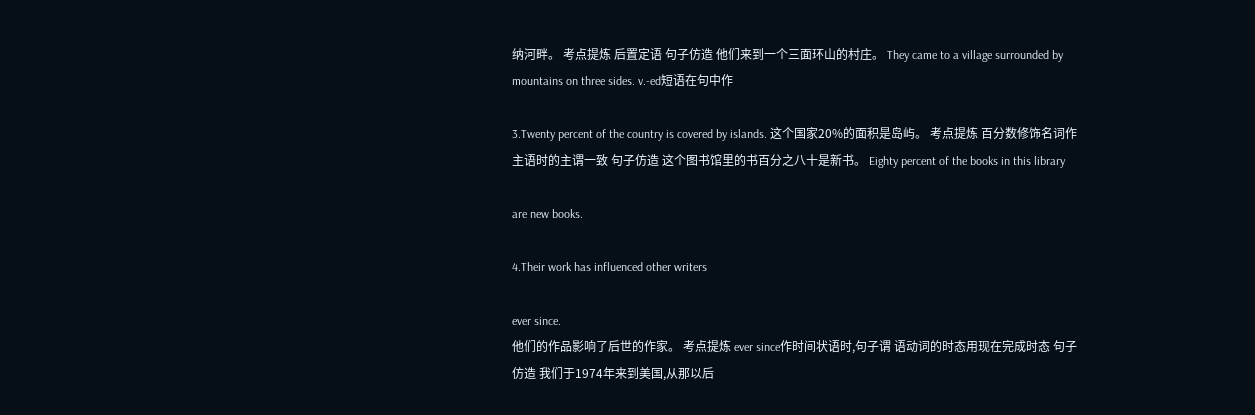纳河畔。 考点提炼 后置定语 句子仿造 他们来到一个三面环山的村庄。 They came to a village surrounded by mountains on three sides. v.-ed短语在句中作

3.Twenty percent of the country is covered by islands. 这个国家20%的面积是岛屿。 考点提炼 百分数修饰名词作主语时的主谓一致 句子仿造 这个图书馆里的书百分之八十是新书。 Eighty percent of the books in this library

are new books.

4.Their work has influenced other writers

ever since.
他们的作品影响了后世的作家。 考点提炼 ever since作时间状语时,句子谓 语动词的时态用现在完成时态 句子仿造 我们于1974年来到美国,从那以后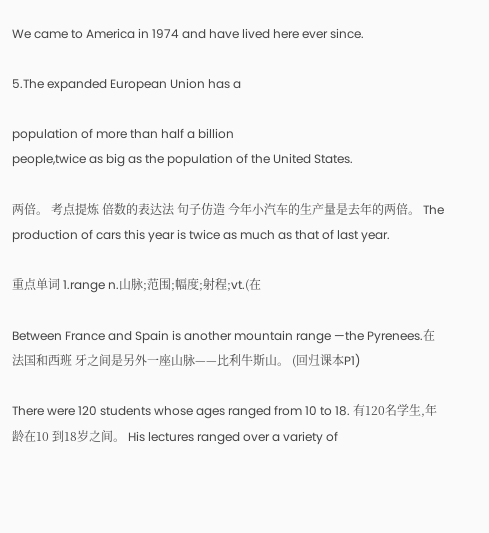We came to America in 1974 and have lived here ever since.

5.The expanded European Union has a

population of more than half a billion
people,twice as big as the population of the United States.

两倍。 考点提炼 倍数的表达法 句子仿造 今年小汽车的生产量是去年的两倍。 The production of cars this year is twice as much as that of last year.

重点单词 1.range n.山脉;范围;幅度;射程;vt.(在

Between France and Spain is another mountain range —the Pyrenees.在法国和西班 牙之间是另外一座山脉——比利牛斯山。 (回归课本P1)

There were 120 students whose ages ranged from 10 to 18. 有120名学生,年龄在10 到18岁之间。 His lectures ranged over a variety of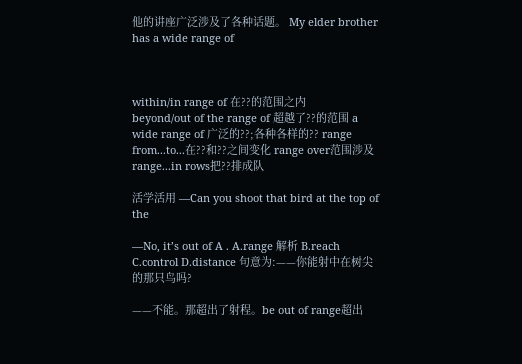他的讲座广泛涉及了各种话题。 My elder brother has a wide range of



within/in range of 在??的范围之内
beyond/out of the range of 超越了??的范围 a wide range of 广泛的??;各种各样的?? range from...to...在??和??之间变化 range over范围涉及 range...in rows把??排成队

活学活用 —Can you shoot that bird at the top of the

—No, it’s out of A . A.range 解析 B.reach C.control D.distance 句意为:——你能射中在树尖的那只鸟吗?

——不能。那超出了射程。be out of range超出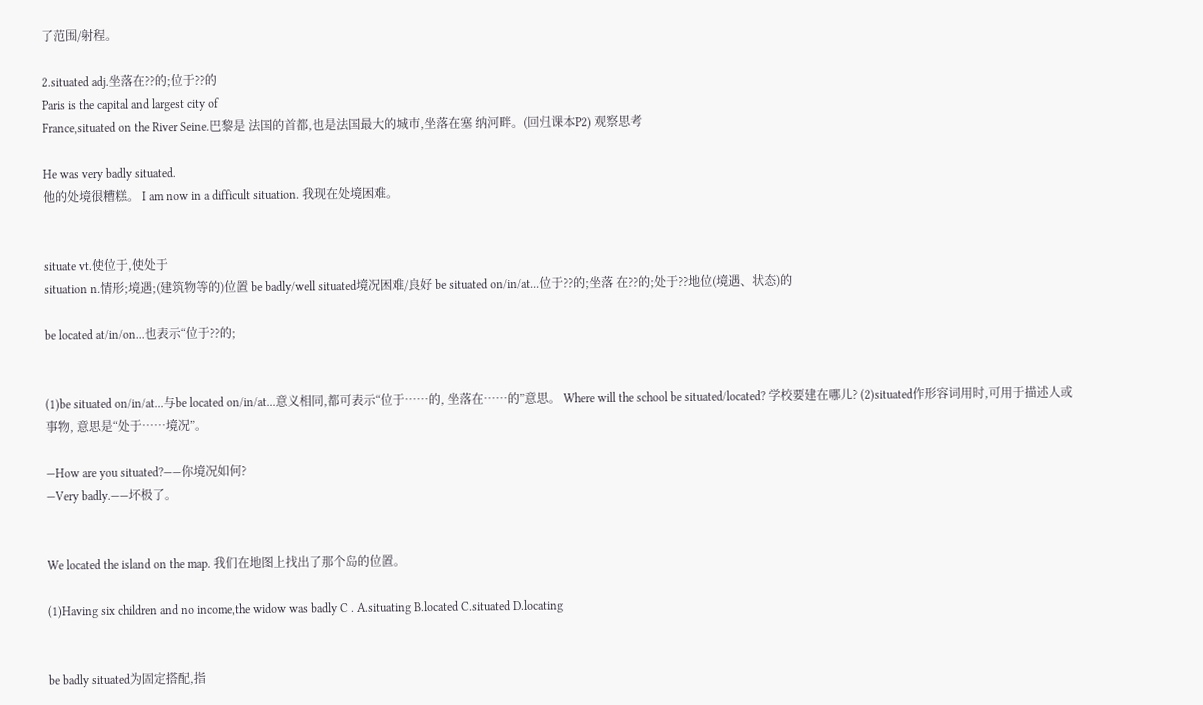了范围/射程。

2.situated adj.坐落在??的;位于??的
Paris is the capital and largest city of
France,situated on the River Seine.巴黎是 法国的首都,也是法国最大的城市,坐落在塞 纳河畔。(回归课本P2) 观察思考

He was very badly situated.
他的处境很糟糕。 I am now in a difficult situation. 我现在处境困难。


situate vt.使位于,使处于
situation n.情形;境遇;(建筑物等的)位置 be badly/well situated境况困难/良好 be situated on/in/at...位于??的;坐落 在??的;处于??地位(境遇、状态)的

be located at/in/on...也表示“位于??的;


(1)be situated on/in/at...与be located on/in/at...意义相同,都可表示“位于……的, 坐落在……的”意思。 Where will the school be situated/located? 学校要建在哪儿? (2)situated作形容词用时,可用于描述人或事物, 意思是“处于……境况”。

—How are you situated?——你境况如何?
—Very badly.——坏极了。


We located the island on the map. 我们在地图上找出了那个岛的位置。

(1)Having six children and no income,the widow was badly C . A.situating B.located C.situated D.locating


be badly situated为固定搭配,指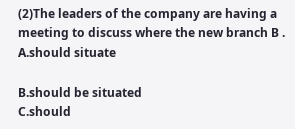(2)The leaders of the company are having a meeting to discuss where the new branch B . A.should situate

B.should be situated
C.should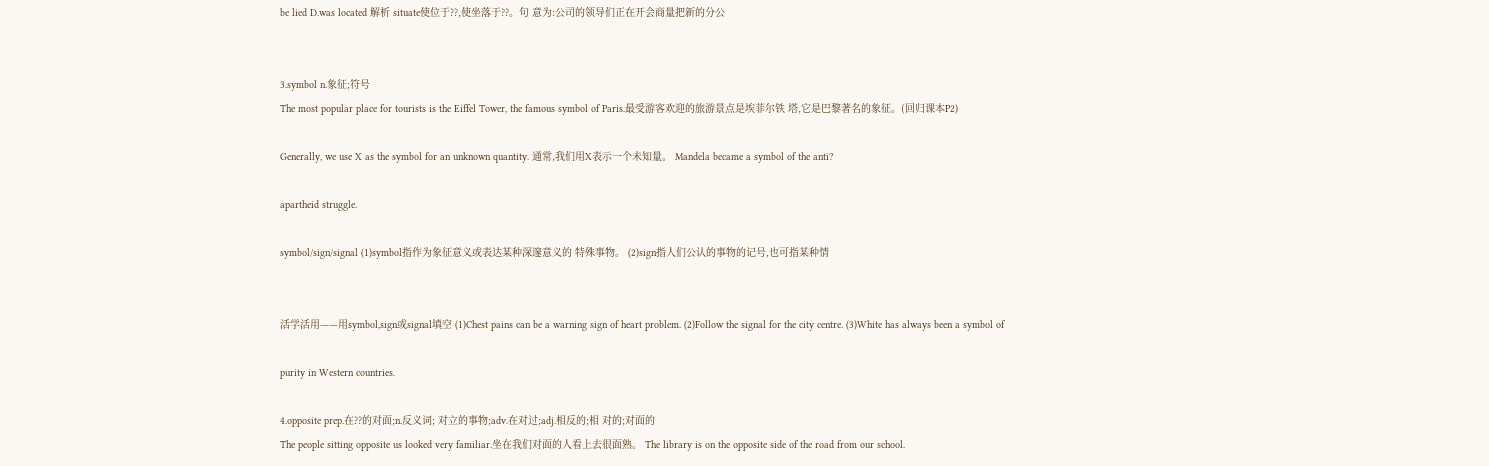be lied D.was located 解析 situate使位于??,使坐落于??。句 意为:公司的领导们正在开会商量把新的分公


3.symbol n.象征;符号
The most popular place for tourists is the Eiffel Tower, the famous symbol of Paris.最受游客欢迎的旅游景点是埃菲尔铁 塔,它是巴黎著名的象征。(回归课本P2)

Generally, we use X as the symbol for an unknown quantity. 通常,我们用X表示一个未知量。 Mandela became a symbol of the anti?

apartheid struggle.

symbol/sign/signal (1)symbol指作为象征意义或表达某种深邃意义的 特殊事物。 (2)sign指人们公认的事物的记号,也可指某种情


活学活用——用symbol,sign或signal填空 (1)Chest pains can be a warning sign of heart problem. (2)Follow the signal for the city centre. (3)White has always been a symbol of

purity in Western countries.

4.opposite prep.在??的对面;n.反义词; 对立的事物;adv.在对过;adj.相反的;相 对的;对面的
The people sitting opposite us looked very familiar.坐在我们对面的人看上去很面熟。 The library is on the opposite side of the road from our school.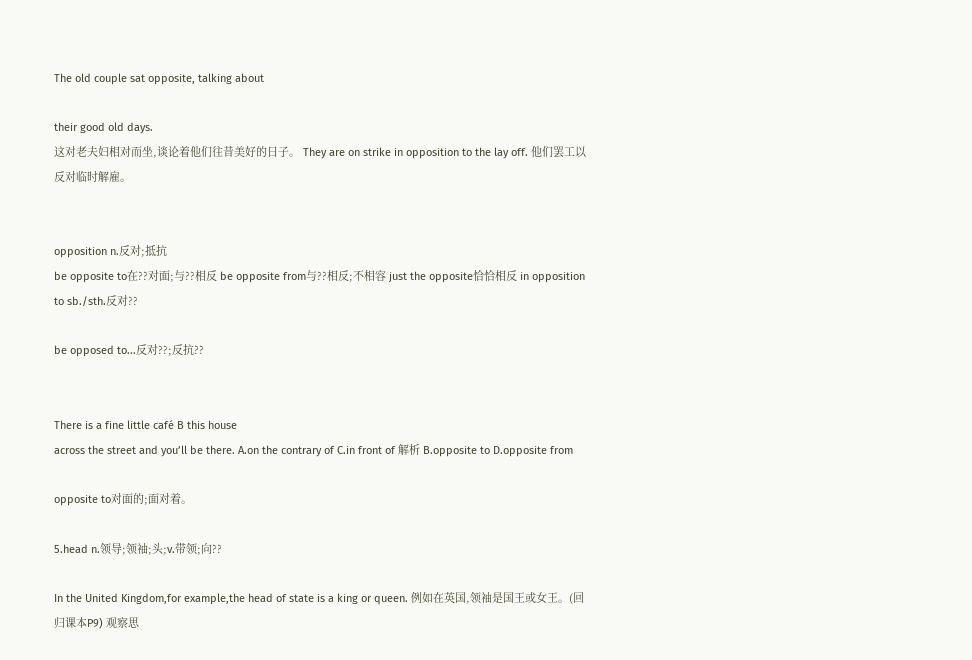The old couple sat opposite, talking about

their good old days.
这对老夫妇相对而坐,谈论着他们往昔美好的日子。 They are on strike in opposition to the lay off. 他们罢工以反对临时解雇。


opposition n.反对;抵抗
be opposite to在??对面;与??相反 be opposite from与??相反;不相容 just the opposite恰恰相反 in opposition to sb./sth.反对??

be opposed to...反对??;反抗??


There is a fine little café B this house
across the street and you’ll be there. A.on the contrary of C.in front of 解析 B.opposite to D.opposite from

opposite to对面的;面对着。

5.head n.领导;领袖;头;v.带领;向??

In the United Kingdom,for example,the head of state is a king or queen. 例如在英国,领袖是国王或女王。(回归课本P9) 观察思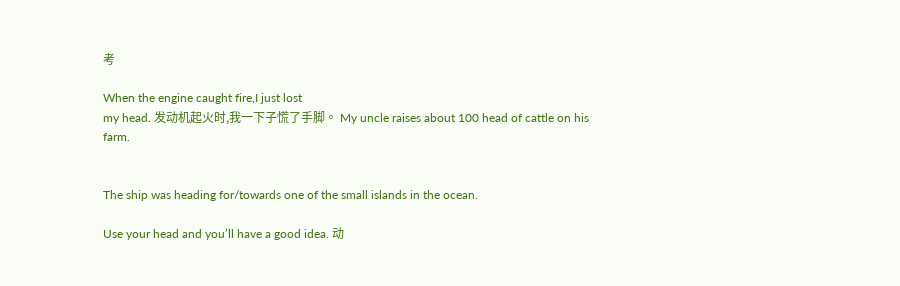考

When the engine caught fire,I just lost
my head. 发动机起火时,我一下子慌了手脚。 My uncle raises about 100 head of cattle on his farm.


The ship was heading for/towards one of the small islands in the ocean.

Use your head and you’ll have a good idea. 动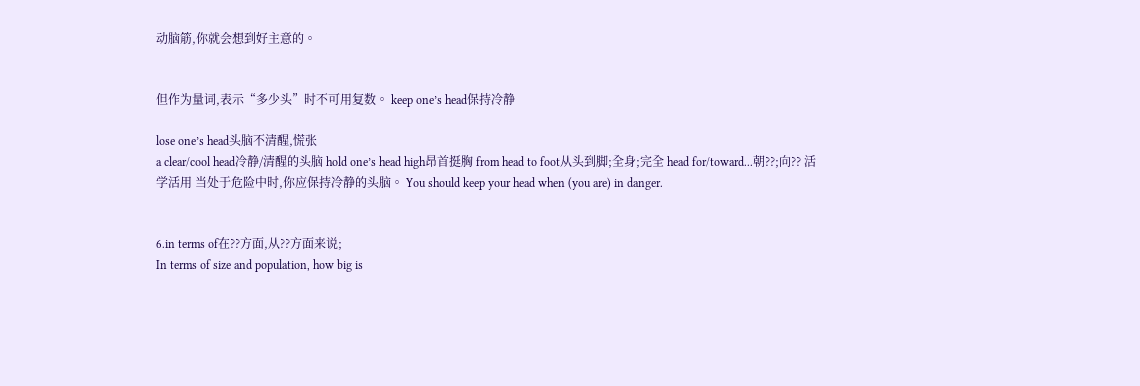动脑筋,你就会想到好主意的。


但作为量词,表示“多少头”时不可用复数。 keep one’s head保持冷静

lose one’s head头脑不清醒,慌张
a clear/cool head冷静/清醒的头脑 hold one’s head high昂首挺胸 from head to foot从头到脚;全身;完全 head for/toward...朝??;向?? 活学活用 当处于危险中时,你应保持冷静的头脑。 You should keep your head when (you are) in danger.


6.in terms of在??方面,从??方面来说;
In terms of size and population, how big is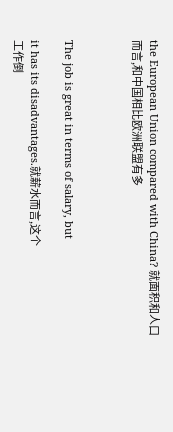the European Union compared with China? 就面积和人口而言,和中国相比欧洲联盟有多



The job is great in terms of salary, but

it has its disadvantages.就薪水而言,这个
工作倒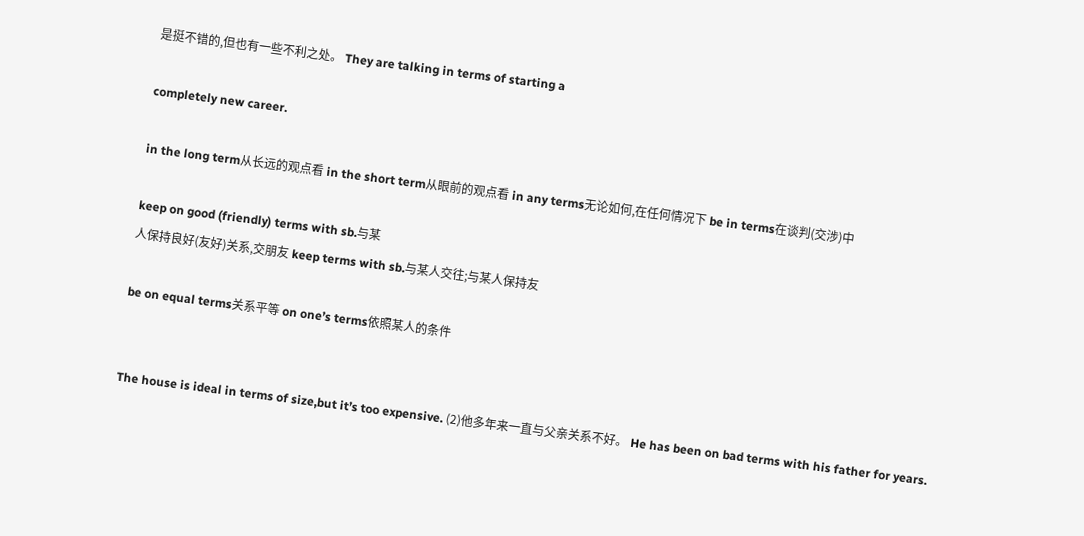是挺不错的,但也有一些不利之处。 They are talking in terms of starting a

completely new career.

in the long term从长远的观点看 in the short term从眼前的观点看 in any terms无论如何,在任何情况下 be in terms在谈判(交涉)中

keep on good (friendly) terms with sb.与某
人保持良好(友好)关系,交朋友 keep terms with sb.与某人交往;与某人保持友

be on equal terms关系平等 on one’s terms依照某人的条件


The house is ideal in terms of size,but it’s too expensive. (2)他多年来一直与父亲关系不好。 He has been on bad terms with his father for years.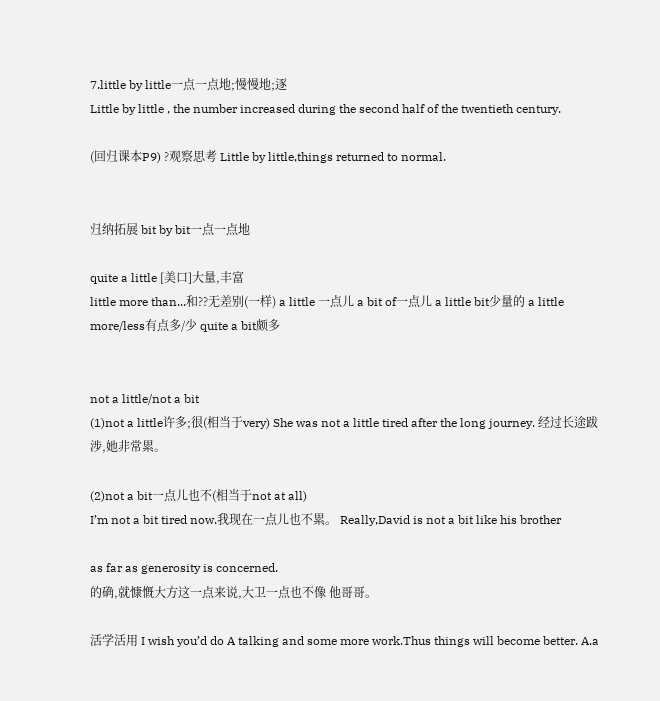7.little by little一点一点地;慢慢地;逐
Little by little , the number increased during the second half of the twentieth century.

(回归课本P9) ?观察思考 Little by little,things returned to normal.


归纳拓展 bit by bit一点一点地

quite a little [美口]大量,丰富
little more than...和??无差别(一样) a little 一点儿 a bit of一点儿 a little bit少量的 a little more/less有点多/少 quite a bit颇多


not a little/not a bit
(1)not a little许多;很(相当于very) She was not a little tired after the long journey. 经过长途跋涉,她非常累。

(2)not a bit一点儿也不(相当于not at all)
I’m not a bit tired now.我现在一点儿也不累。 Really,David is not a bit like his brother

as far as generosity is concerned.
的确,就慷慨大方这一点来说,大卫一点也不像 他哥哥。

活学活用 I wish you’d do A talking and some more work.Thus things will become better. A.a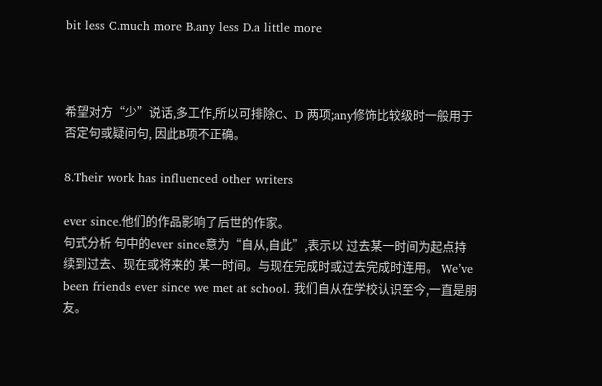bit less C.much more B.any less D.a little more



希望对方“少”说话,多工作,所以可排除C、D 两项;any修饰比较级时一般用于否定句或疑问句, 因此B项不正确。

8.Their work has influenced other writers

ever since.他们的作品影响了后世的作家。
句式分析 句中的ever since意为“自从,自此”,表示以 过去某一时间为起点持续到过去、现在或将来的 某一时间。与现在完成时或过去完成时连用。 We’ve been friends ever since we met at school. 我们自从在学校认识至今,一直是朋友。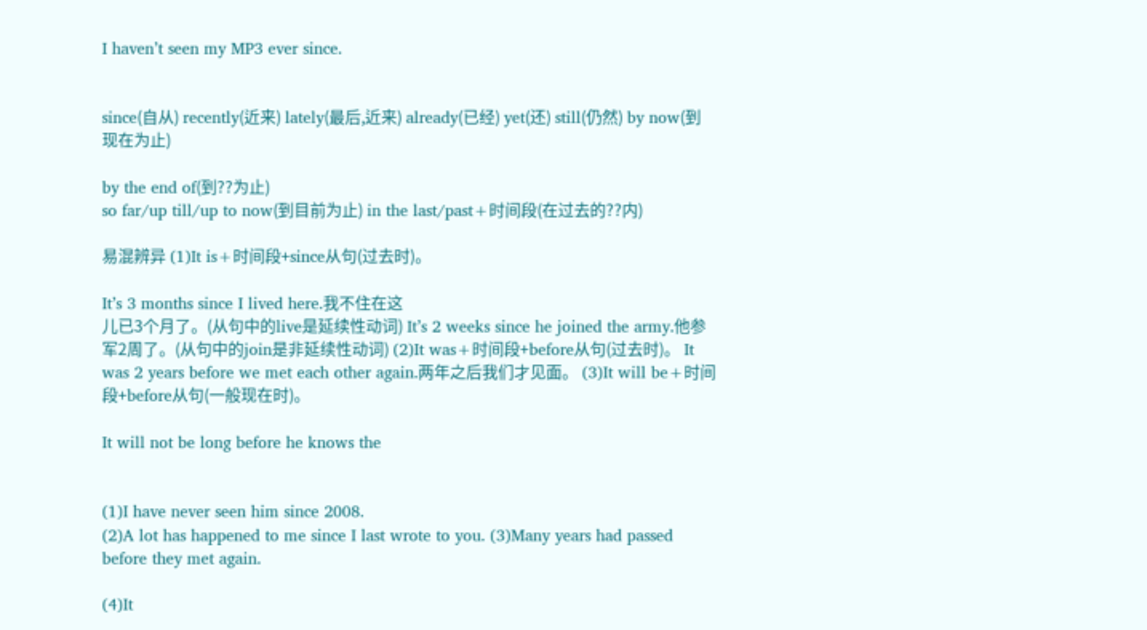I haven’t seen my MP3 ever since.


since(自从) recently(近来) lately(最后,近来) already(已经) yet(还) still(仍然) by now(到现在为止)

by the end of(到??为止)
so far/up till/up to now(到目前为止) in the last/past+时间段(在过去的??内)

易混辨异 (1)It is+时间段+since从句(过去时)。

It’s 3 months since I lived here.我不住在这
儿已3个月了。(从句中的live是延续性动词) It’s 2 weeks since he joined the army.他参 军2周了。(从句中的join是非延续性动词) (2)It was+时间段+before从句(过去时)。 It was 2 years before we met each other again.两年之后我们才见面。 (3)It will be+时间段+before从句(一般现在时)。

It will not be long before he knows the


(1)I have never seen him since 2008.
(2)A lot has happened to me since I last wrote to you. (3)Many years had passed before they met again.

(4)It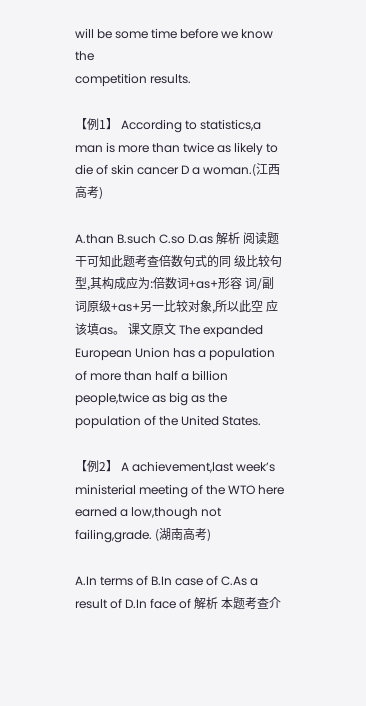will be some time before we know the
competition results.

【例1】 According to statistics,a man is more than twice as likely to die of skin cancer D a woman.(江西高考)

A.than B.such C.so D.as 解析 阅读题干可知此题考查倍数句式的同 级比较句型,其构成应为:倍数词+as+形容 词/副词原级+as+另一比较对象,所以此空 应该填as。 课文原文 The expanded European Union has a population of more than half a billion people,twice as big as the population of the United States.

【例2】 A achievement,last week’s ministerial meeting of the WTO here earned a low,though not failing,grade. (湖南高考)

A.In terms of B.In case of C.As a result of D.In face of 解析 本题考查介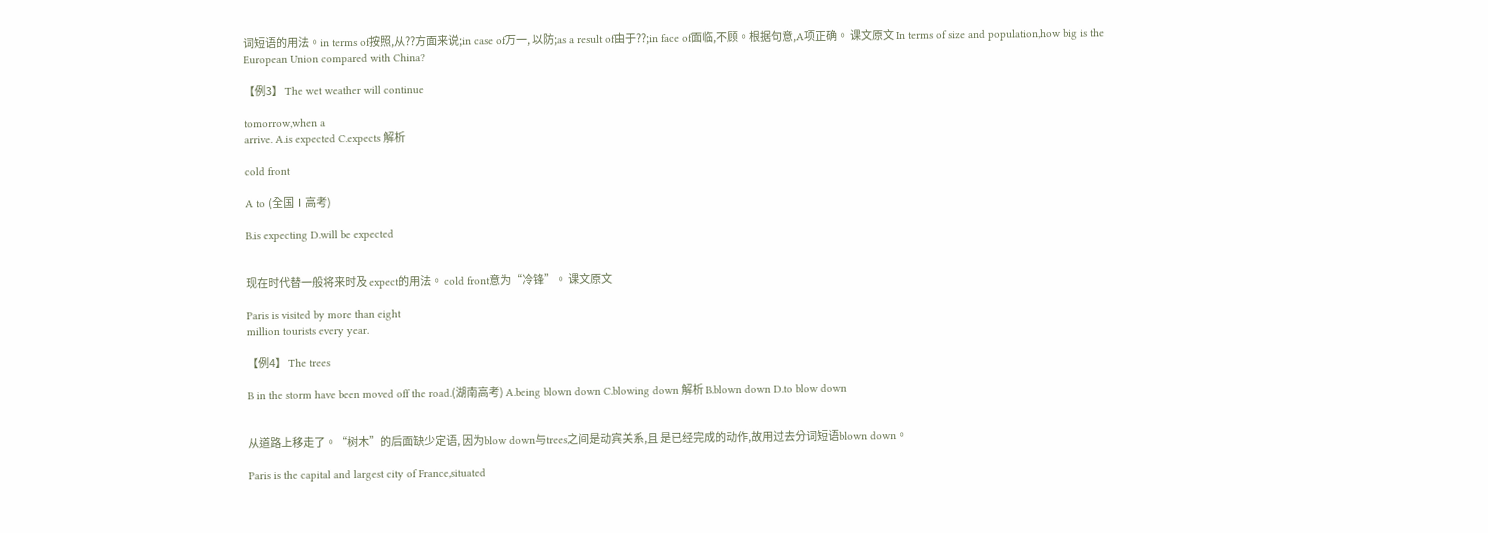词短语的用法。in terms of按照,从??方面来说;in case of万一, 以防;as a result of由于??;in face of面临,不顾。根据句意,A项正确。 课文原文 In terms of size and population,how big is the European Union compared with China?

【例3】 The wet weather will continue

tomorrow,when a
arrive. A.is expected C.expects 解析

cold front

A to (全国Ⅰ高考)

B.is expecting D.will be expected


现在时代替一般将来时及 expect的用法。 cold front意为“冷锋”。 课文原文

Paris is visited by more than eight
million tourists every year.

【例4】 The trees

B in the storm have been moved off the road.(湖南高考) A.being blown down C.blowing down 解析 B.blown down D.to blow down


从道路上移走了。“树木”的后面缺少定语, 因为blow down与trees之间是动宾关系,且 是已经完成的动作,故用过去分词短语blown down。

Paris is the capital and largest city of France,situated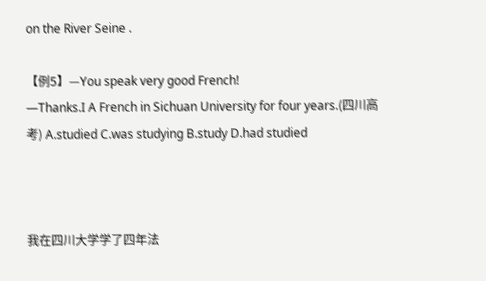on the River Seine .

【例5】—You speak very good French!
—Thanks.I A French in Sichuan University for four years.(四川高考) A.studied C.was studying B.study D.had studied



我在四川大学学了四年法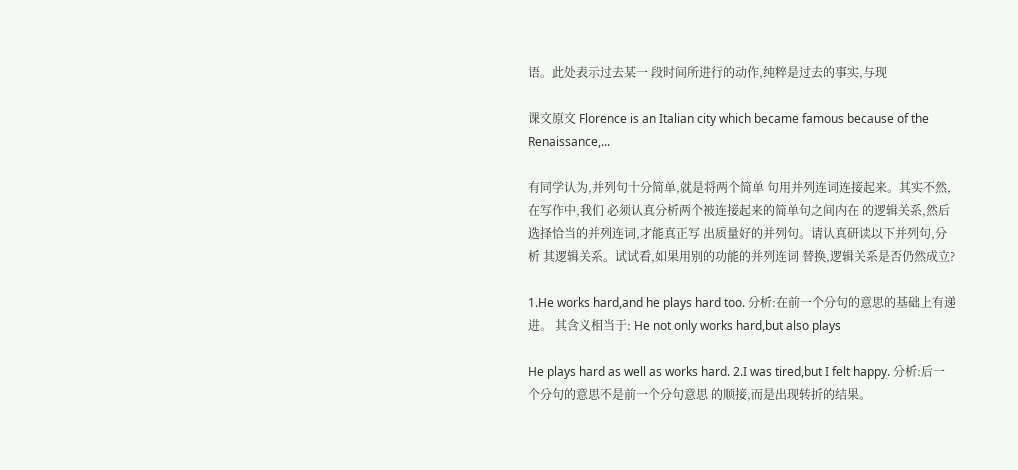语。此处表示过去某一 段时间所进行的动作,纯粹是过去的事实,与现

课文原文 Florence is an Italian city which became famous because of the Renaissance,...

有同学认为,并列句十分简单,就是将两个简单 句用并列连词连接起来。其实不然,在写作中,我们 必须认真分析两个被连接起来的简单句之间内在 的逻辑关系,然后选择恰当的并列连词,才能真正写 出质量好的并列句。请认真研读以下并列句,分析 其逻辑关系。试试看,如果用别的功能的并列连词 替换,逻辑关系是否仍然成立?

1.He works hard,and he plays hard too. 分析:在前一个分句的意思的基础上有递进。 其含义相当于: He not only works hard,but also plays

He plays hard as well as works hard. 2.I was tired,but I felt happy. 分析:后一个分句的意思不是前一个分句意思 的顺接,而是出现转折的结果。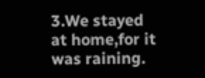3.We stayed at home,for it was raining.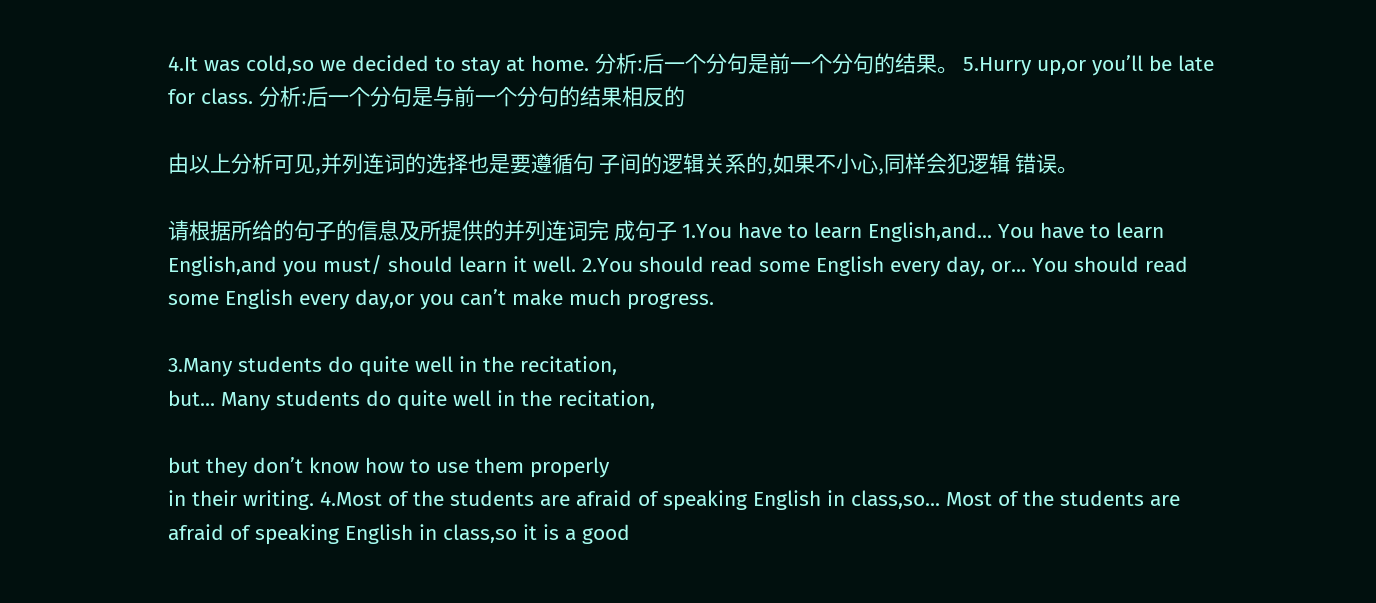4.It was cold,so we decided to stay at home. 分析:后一个分句是前一个分句的结果。 5.Hurry up,or you’ll be late for class. 分析:后一个分句是与前一个分句的结果相反的

由以上分析可见,并列连词的选择也是要遵循句 子间的逻辑关系的,如果不小心,同样会犯逻辑 错误。

请根据所给的句子的信息及所提供的并列连词完 成句子 1.You have to learn English,and... You have to learn English,and you must/ should learn it well. 2.You should read some English every day, or... You should read some English every day,or you can’t make much progress.

3.Many students do quite well in the recitation,
but... Many students do quite well in the recitation,

but they don’t know how to use them properly
in their writing. 4.Most of the students are afraid of speaking English in class,so... Most of the students are afraid of speaking English in class,so it is a good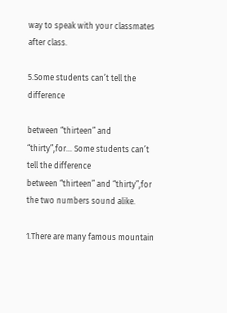way to speak with your classmates after class.

5.Some students can’t tell the difference

between “thirteen” and “thirty”,for... Some students can’t tell the difference
between “thirteen” and “thirty”,for the two numbers sound alike.

1.There are many famous mountain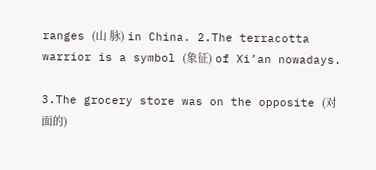ranges (山 脉) in China. 2.The terracotta warrior is a symbol (象征) of Xi’an nowadays.

3.The grocery store was on the opposite (对
面的)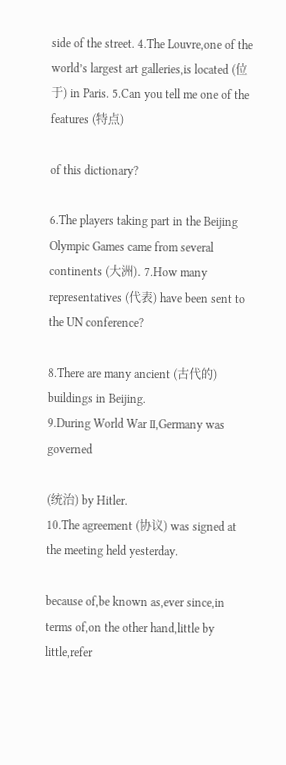side of the street. 4.The Louvre,one of the world’s largest art galleries,is located (位于) in Paris. 5.Can you tell me one of the features (特点)

of this dictionary?

6.The players taking part in the Beijing
Olympic Games came from several continents (大洲). 7.How many representatives (代表) have been sent to the UN conference?

8.There are many ancient (古代的) buildings in Beijing.
9.During World War Ⅱ,Germany was governed

(统治) by Hitler.
10.The agreement (协议) was signed at the meeting held yesterday.

because of,be known as,ever since,in terms of,on the other hand,little by little,refer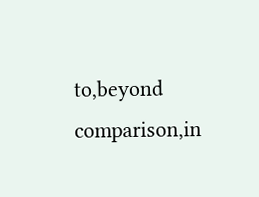to,beyond comparison,in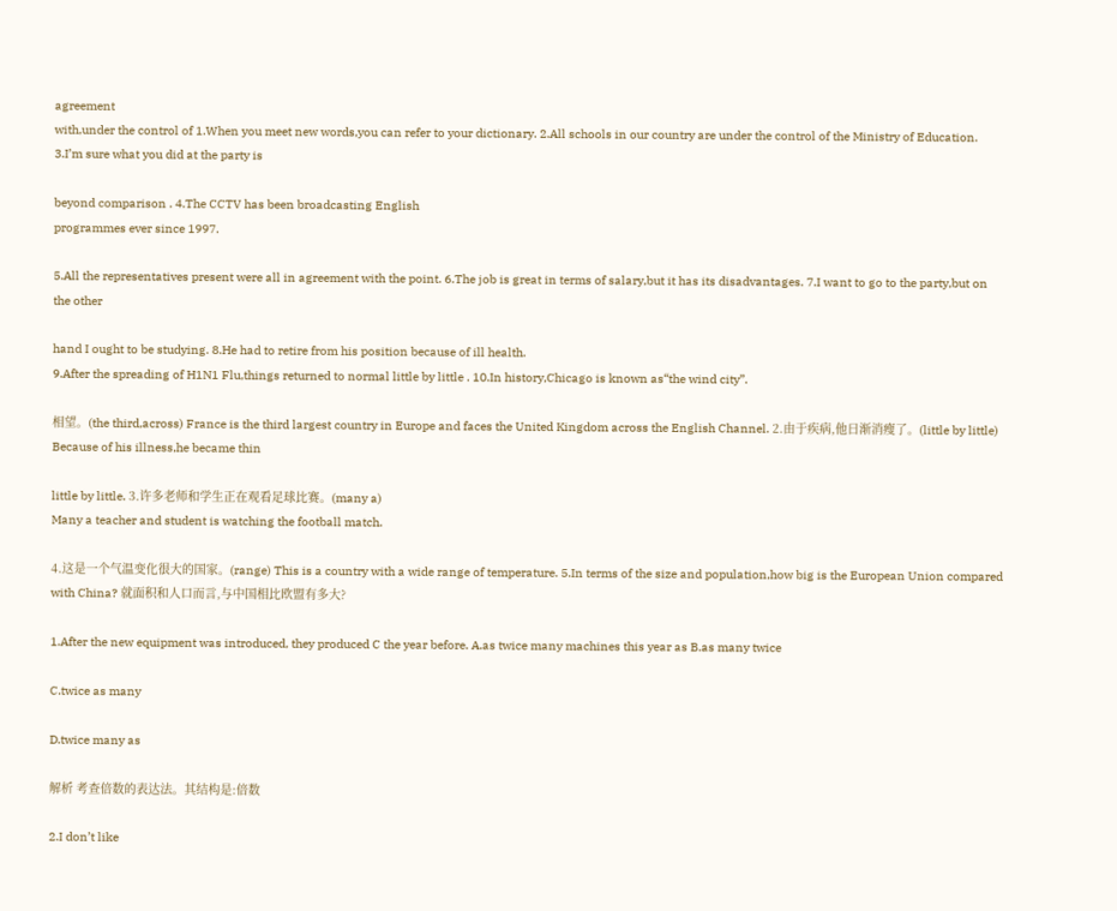agreement
with,under the control of 1.When you meet new words,you can refer to your dictionary. 2.All schools in our country are under the control of the Ministry of Education. 3.I’m sure what you did at the party is

beyond comparison . 4.The CCTV has been broadcasting English
programmes ever since 1997.

5.All the representatives present were all in agreement with the point. 6.The job is great in terms of salary,but it has its disadvantages. 7.I want to go to the party,but on the other

hand I ought to be studying. 8.He had to retire from his position because of ill health.
9.After the spreading of H1N1 Flu,things returned to normal little by little . 10.In history,Chicago is known as“the wind city”.

相望。(the third,across) France is the third largest country in Europe and faces the United Kingdom across the English Channel. 2.由于疾病,他日渐消瘦了。(little by little) Because of his illness,he became thin

little by little. 3.许多老师和学生正在观看足球比赛。(many a)
Many a teacher and student is watching the football match.

4.这是一个气温变化很大的国家。(range) This is a country with a wide range of temperature. 5.In terms of the size and population,how big is the European Union compared with China? 就面积和人口而言,与中国相比欧盟有多大?

1.After the new equipment was introduced, they produced C the year before. A.as twice many machines this year as B.as many twice

C.twice as many

D.twice many as

解析 考查倍数的表达法。其结构是:倍数

2.I don’t like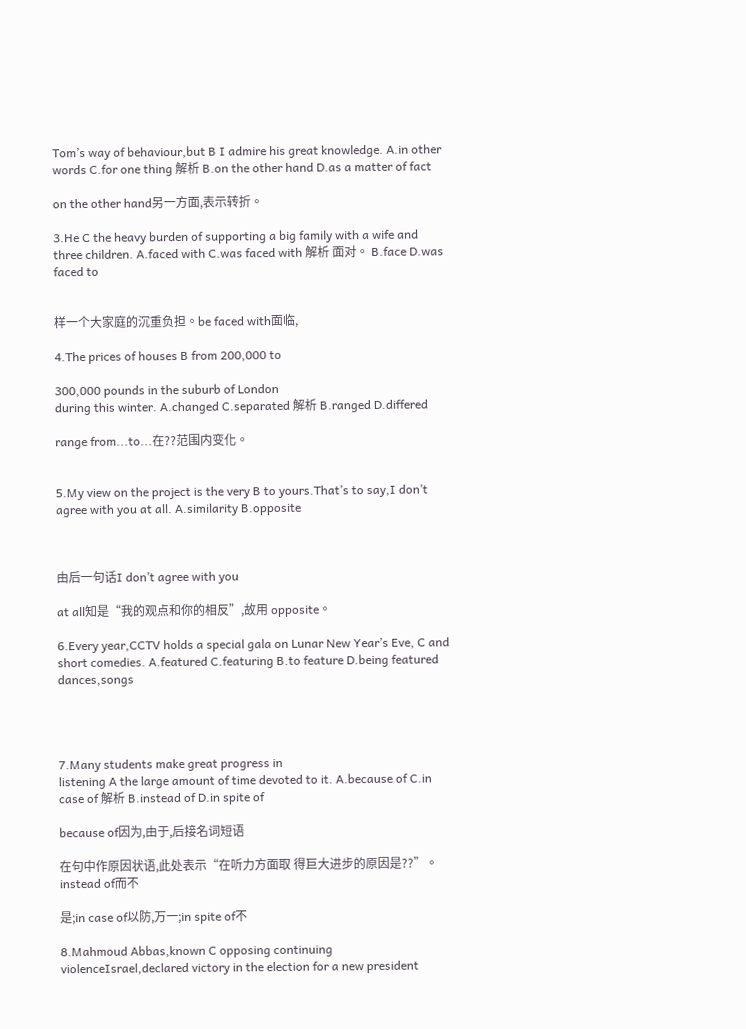Tom’s way of behaviour,but B I admire his great knowledge. A.in other words C.for one thing 解析 B.on the other hand D.as a matter of fact

on the other hand另一方面,表示转折。

3.He C the heavy burden of supporting a big family with a wife and three children. A.faced with C.was faced with 解析 面对。 B.face D.was faced to


样一个大家庭的沉重负担。be faced with面临,

4.The prices of houses B from 200,000 to

300,000 pounds in the suburb of London
during this winter. A.changed C.separated 解析 B.ranged D.differed

range from...to...在??范围内变化。


5.My view on the project is the very B to yours.That’s to say,I don’t agree with you at all. A.similarity B.opposite



由后一句话I don’t agree with you

at all知是“我的观点和你的相反”,故用 opposite。

6.Every year,CCTV holds a special gala on Lunar New Year’s Eve, C and short comedies. A.featured C.featuring B.to feature D.being featured dances,songs




7.Many students make great progress in
listening A the large amount of time devoted to it. A.because of C.in case of 解析 B.instead of D.in spite of

because of因为,由于,后接名词短语

在句中作原因状语,此处表示“在听力方面取 得巨大进步的原因是??”。instead of而不

是;in case of以防,万一;in spite of不

8.Mahmoud Abbas,known C opposing continuing violenceIsrael,declared victory in the election for a new president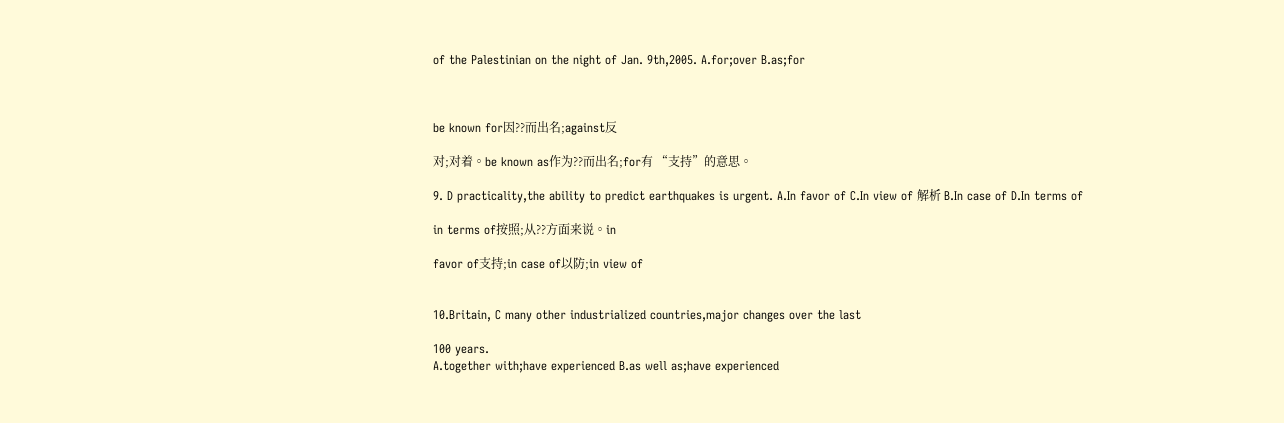of the Palestinian on the night of Jan. 9th,2005. A.for;over B.as;for



be known for因??而出名;against反

对;对着。be known as作为??而出名;for有 “支持”的意思。

9. D practicality,the ability to predict earthquakes is urgent. A.In favor of C.In view of 解析 B.In case of D.In terms of

in terms of按照;从??方面来说。in

favor of支持;in case of以防;in view of


10.Britain, C many other industrialized countries,major changes over the last

100 years.
A.together with;have experienced B.as well as;have experienced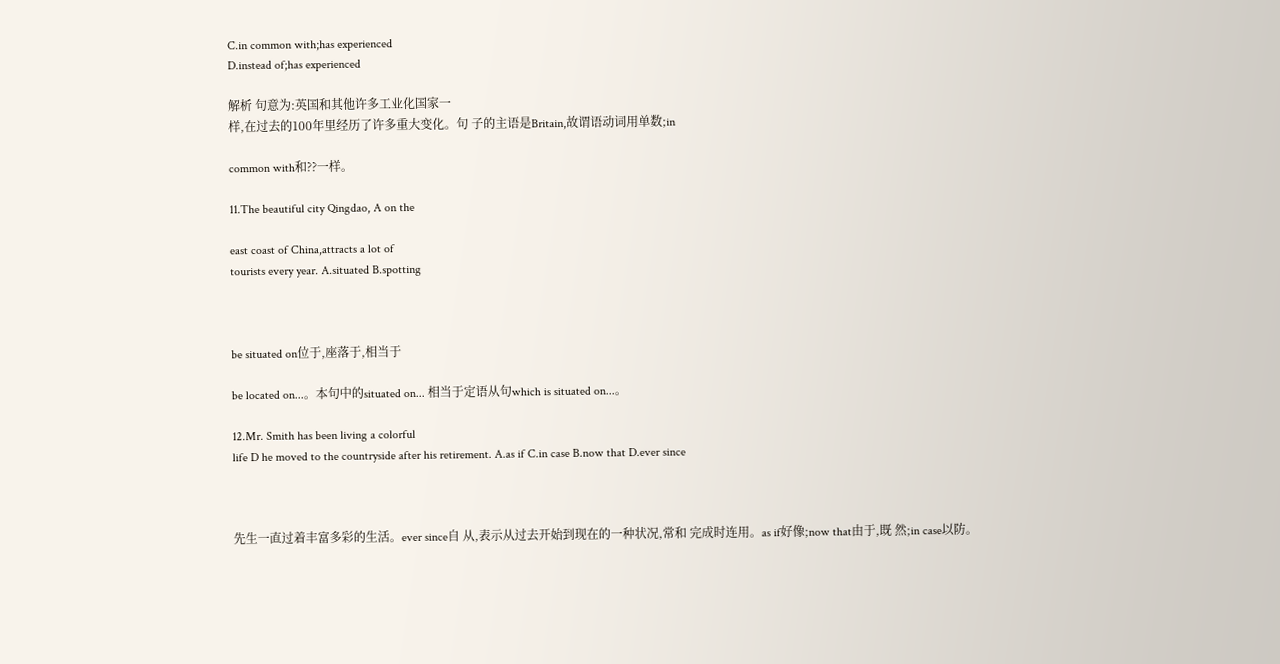C.in common with;has experienced
D.instead of;has experienced

解析 句意为:英国和其他许多工业化国家一
样,在过去的100年里经历了许多重大变化。句 子的主语是Britain,故谓语动词用单数;in

common with和??一样。

11.The beautiful city Qingdao, A on the

east coast of China,attracts a lot of
tourists every year. A.situated B.spotting



be situated on位于,座落于,相当于

be located on...。本句中的situated on... 相当于定语从句which is situated on...。

12.Mr. Smith has been living a colorful
life D he moved to the countryside after his retirement. A.as if C.in case B.now that D.ever since



先生一直过着丰富多彩的生活。ever since自 从,表示从过去开始到现在的一种状况,常和 完成时连用。as if好像;now that由于,既 然;in case以防。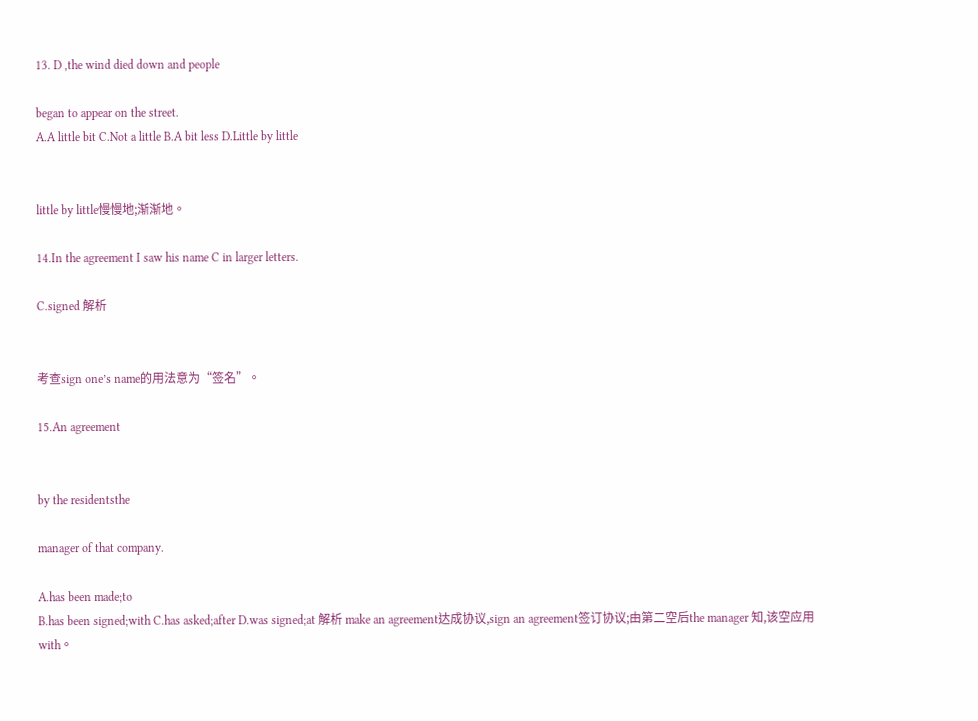13. D ,the wind died down and people

began to appear on the street.
A.A little bit C.Not a little B.A bit less D.Little by little


little by little慢慢地;渐渐地。

14.In the agreement I saw his name C in larger letters.

C.signed 解析


考查sign one’s name的用法意为“签名”。

15.An agreement


by the residentsthe

manager of that company.

A.has been made;to
B.has been signed;with C.has asked;after D.was signed;at 解析 make an agreement达成协议,sign an agreement签订协议;由第二空后the manager 知,该空应用with。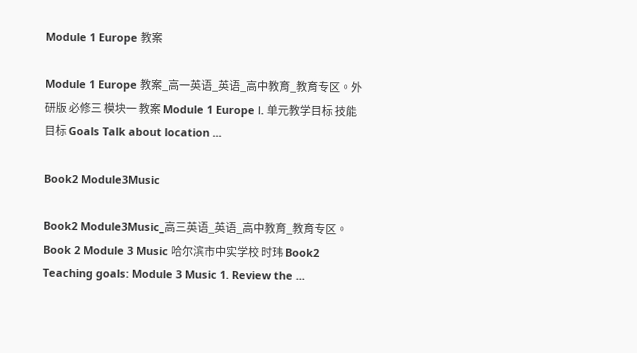Module 1 Europe 教案

Module 1 Europe 教案_高一英语_英语_高中教育_教育专区。外研版 必修三 模块一 教案 Module 1 Europe Ⅰ. 单元教学目标 技能目标 Goals Talk about location ...

Book2 Module3Music

Book2 Module3Music_高三英语_英语_高中教育_教育专区。Book 2 Module 3 Music 哈尔滨市中实学校 时玮 Book2 Teaching goals: Module 3 Music 1. Review the ...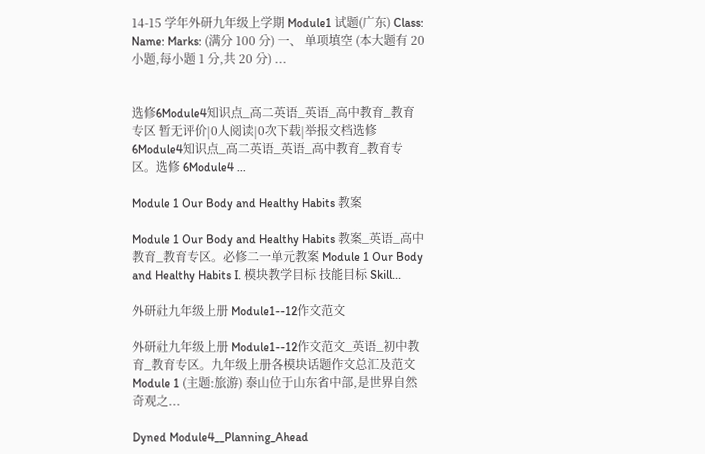14-15 学年外研九年级上学期 Module1 试题(广东) Class: Name: Marks: (满分 100 分) 一、 单项填空 (本大题有 20 小题,每小题 1 分,共 20 分) ...


选修6Module4知识点_高二英语_英语_高中教育_教育专区 暂无评价|0人阅读|0次下载|举报文档选修6Module4知识点_高二英语_英语_高中教育_教育专区。选修 6Module4 ...

Module 1 Our Body and Healthy Habits 教案

Module 1 Our Body and Healthy Habits 教案_英语_高中教育_教育专区。必修二一单元教案 Module 1 Our Body and Healthy Habits I. 模块教学目标 技能目标 Skill...

外研社九年级上册 Module1--12作文范文

外研社九年级上册 Module1--12作文范文_英语_初中教育_教育专区。九年级上册各模块话题作文总汇及范文 Module 1 (主题:旅游) 泰山位于山东省中部,是世界自然奇观之...

Dyned Module4__Planning_Ahead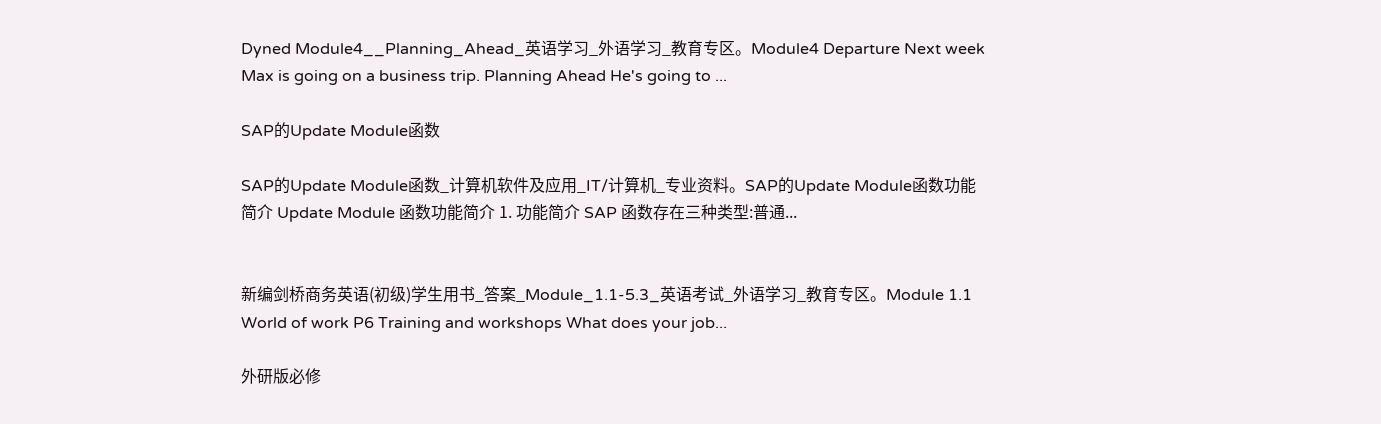Dyned Module4__Planning_Ahead_英语学习_外语学习_教育专区。Module4 Departure Next week Max is going on a business trip. Planning Ahead He's going to ...

SAP的Update Module函数

SAP的Update Module函数_计算机软件及应用_IT/计算机_专业资料。SAP的Update Module函数功能简介 Update Module 函数功能简介 1. 功能简介 SAP 函数存在三种类型:普通...


新编剑桥商务英语(初级)学生用书_答案_Module_1.1-5.3_英语考试_外语学习_教育专区。Module 1.1 World of work P6 Training and workshops What does your job...

外研版必修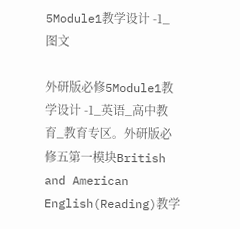5Module1教学设计 -1_图文

外研版必修5Module1教学设计 -1_英语_高中教育_教育专区。外研版必修五第一模块British and American English(Reading)教学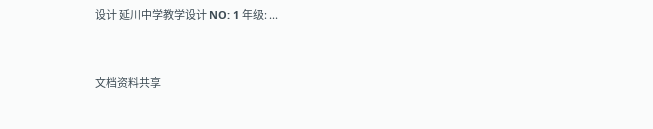设计 延川中学教学设计 NO: 1 年级: ...


文档资料共享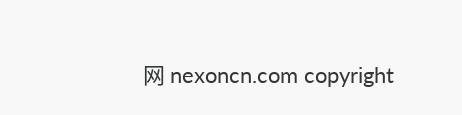网 nexoncn.com copyright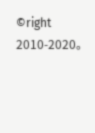©right 2010-2020。